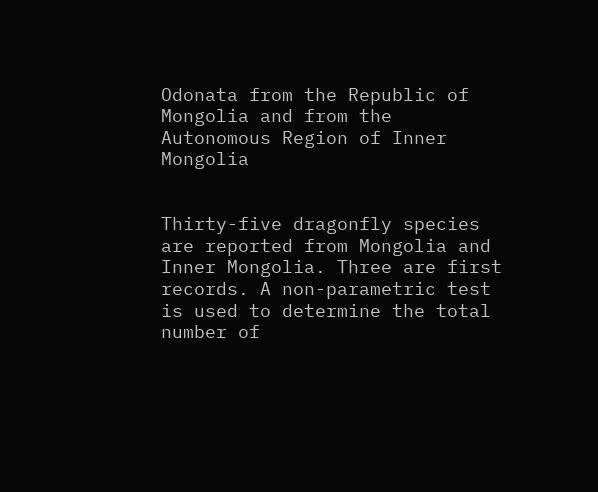Odonata from the Republic of Mongolia and from the Autonomous Region of Inner Mongolia


Thirty-five dragonfly species are reported from Mongolia and Inner Mongolia. Three are first records. A non-parametric test is used to determine the total number of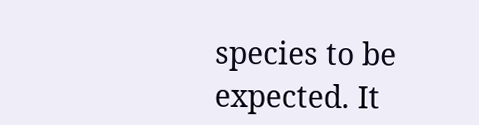species to be expected. It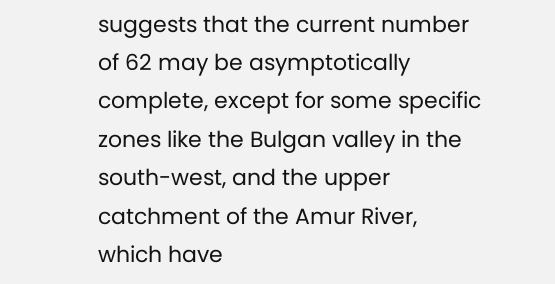suggests that the current number of 62 may be asymptotically complete, except for some specific zones like the Bulgan valley in the south-west, and the upper catchment of the Amur River, which have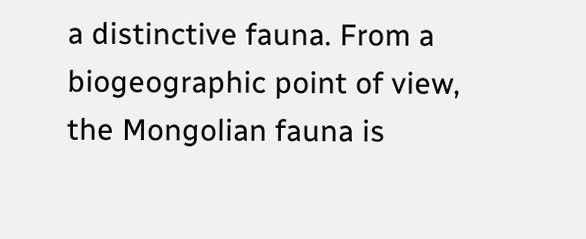a distinctive fauna. From a biogeographic point of view, the Mongolian fauna is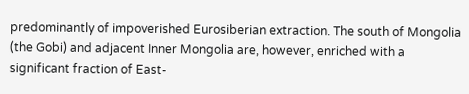predominantly of impoverished Eurosiberian extraction. The south of Mongolia (the Gobi) and adjacent Inner Mongolia are, however, enriched with a significant fraction of East-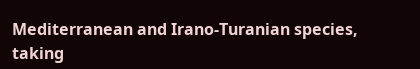Mediterranean and Irano-Turanian species, taking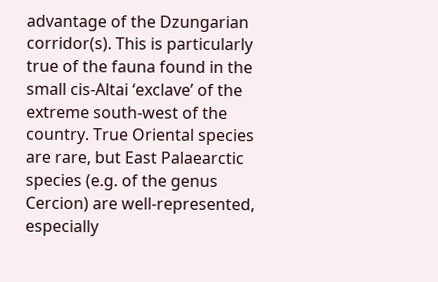advantage of the Dzungarian corridor(s). This is particularly true of the fauna found in the small cis-Altai ‘exclave’ of the extreme south-west of the country. True Oriental species are rare, but East Palaearctic species (e.g. of the genus Cercion) are well-represented, especially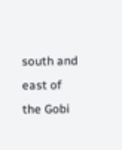south and east of the Gobi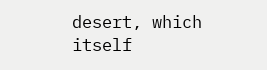desert, which itself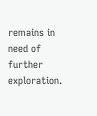remains in need of further exploration.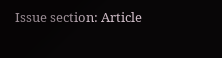Issue section: Article